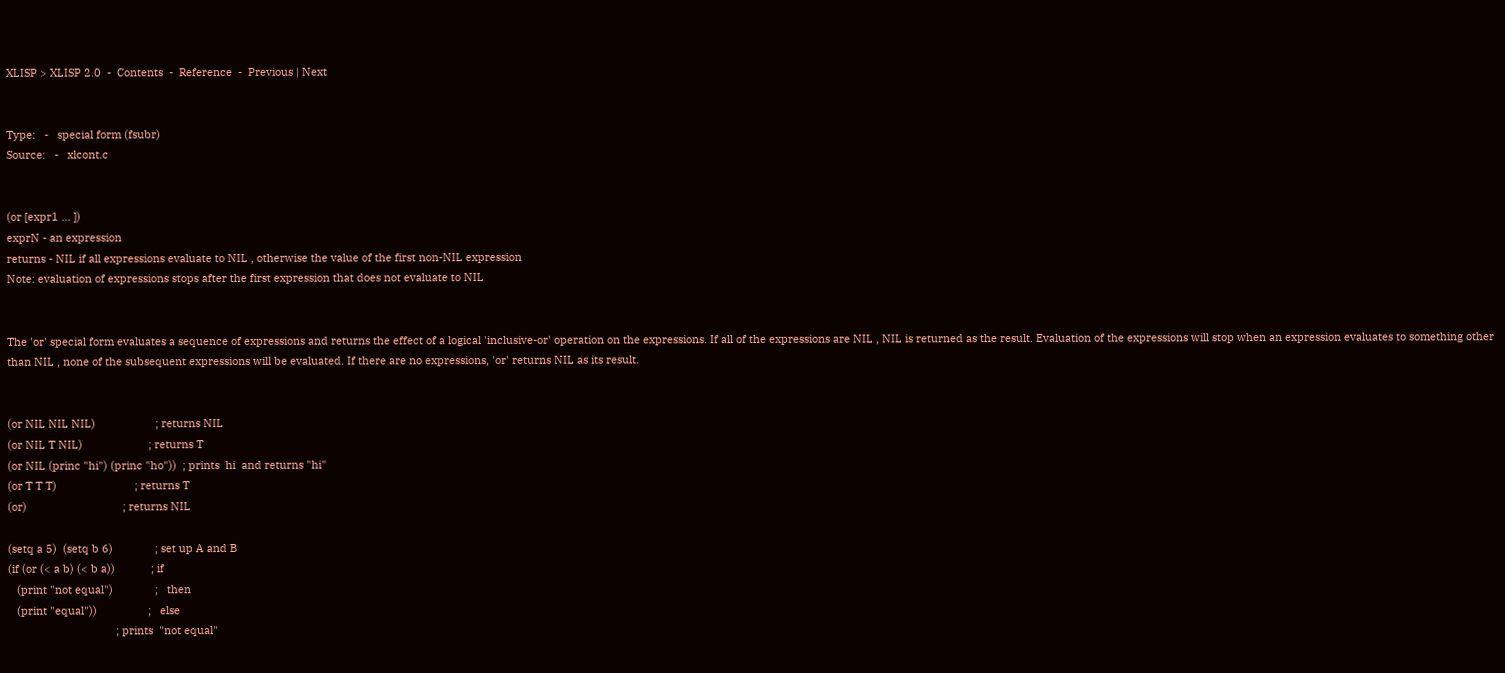XLISP > XLISP 2.0  -  Contents  -  Reference  -  Previous | Next


Type:   -   special form (fsubr)
Source:   -   xlcont.c


(or [expr1 ... ])
exprN - an expression
returns - NIL if all expressions evaluate to NIL , otherwise the value of the first non-NIL expression
Note: evaluation of expressions stops after the first expression that does not evaluate to NIL


The 'or' special form evaluates a sequence of expressions and returns the effect of a logical 'inclusive-or' operation on the expressions. If all of the expressions are NIL , NIL is returned as the result. Evaluation of the expressions will stop when an expression evaluates to something other than NIL , none of the subsequent expressions will be evaluated. If there are no expressions, 'or' returns NIL as its result.


(or NIL NIL NIL)                    ; returns NIL
(or NIL T NIL)                      ; returns T
(or NIL (princ "hi") (princ "ho"))  ; prints  hi  and returns "hi"
(or T T T)                          ; returns T
(or)                                ; returns NIL

(setq a 5)  (setq b 6)              ; set up A and B
(if (or (< a b) (< b a))            ; if
   (print "not equal")              ;   then
   (print "equal"))                 ;   else
                                    ; prints  "not equal"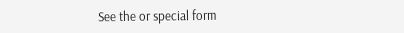See the or special form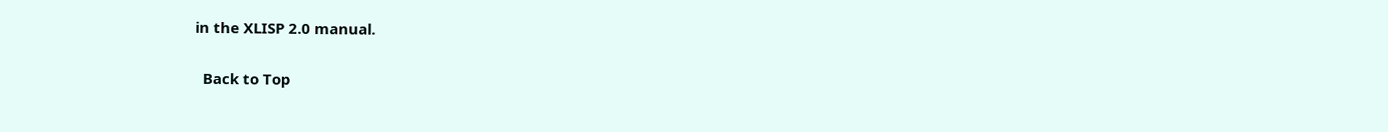in the XLISP 2.0 manual.

  Back to Top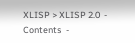XLISP > XLISP 2.0  -  Contents  -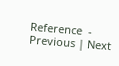Reference  -  Previous | Next